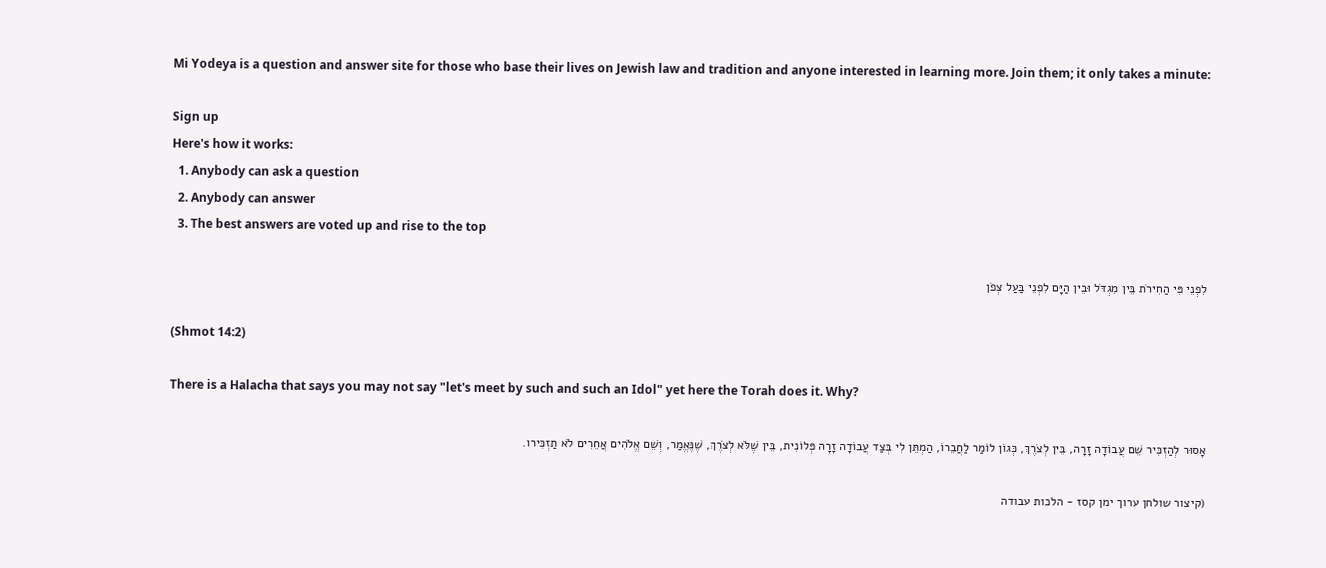Mi Yodeya is a question and answer site for those who base their lives on Jewish law and tradition and anyone interested in learning more. Join them; it only takes a minute:

Sign up
Here's how it works:
  1. Anybody can ask a question
  2. Anybody can answer
  3. The best answers are voted up and rise to the top

לִפְנֵי פִּי הַחִירֹת בֵּין מִגְדֹּל וּבֵין הַיָּם לִפְנֵי בַּעַל צְפֹן

(Shmot 14:2)

There is a Halacha that says you may not say "let's meet by such and such an Idol" yet here the Torah does it. Why?

אָסוּר לְהַזְכִּיר שֵׁם עֲבוֹדָה זָרָה, בֵּין לְצֹרֶךְ, כְּגוֹן לוֹמַר לַחֲבֵרוֹ, הַמְתֵּן לִי בְּצַד עֲבוֹדָה זָרָה פְּלוֹנִית, בֵּין שֶׁלֹּא לְצֹרֶךְ, שֶׁנֶּאֱמַר, וְשֵׁם אֱלֹהִים אֲחֵרִים לֹא תַזְכִּירו.

(קיצור שולחן ערוך ימן קסז - הלכות עבודה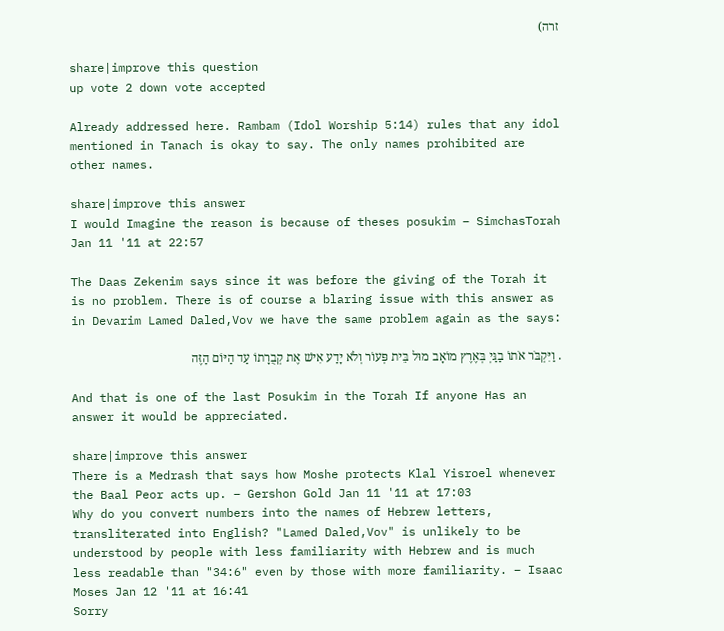זרה)

share|improve this question
up vote 2 down vote accepted

Already addressed here. Rambam (Idol Worship 5:14) rules that any idol mentioned in Tanach is okay to say. The only names prohibited are other names.

share|improve this answer
I would Imagine the reason is because of theses posukim – SimchasTorah Jan 11 '11 at 22:57

The Daas Zekenim says since it was before the giving of the Torah it is no problem. There is of course a blaring issue with this answer as in Devarim Lamed Daled,Vov we have the same problem again as the says:

. וַיִּקְבֹּר אֹתוֹ בַגַּיְ בְּאֶרֶץ מוֹאָב מוּל בֵּית פְּעוֹר וְלֹא יָדַע אִישׁ אֶת קְבֻרָתוֹ עַד הַיּוֹם הַזֶּה

And that is one of the last Posukim in the Torah If anyone Has an answer it would be appreciated.

share|improve this answer
There is a Medrash that says how Moshe protects Klal Yisroel whenever the Baal Peor acts up. – Gershon Gold Jan 11 '11 at 17:03
Why do you convert numbers into the names of Hebrew letters, transliterated into English? "Lamed Daled,Vov" is unlikely to be understood by people with less familiarity with Hebrew and is much less readable than "34:6" even by those with more familiarity. – Isaac Moses Jan 12 '11 at 16:41
Sorry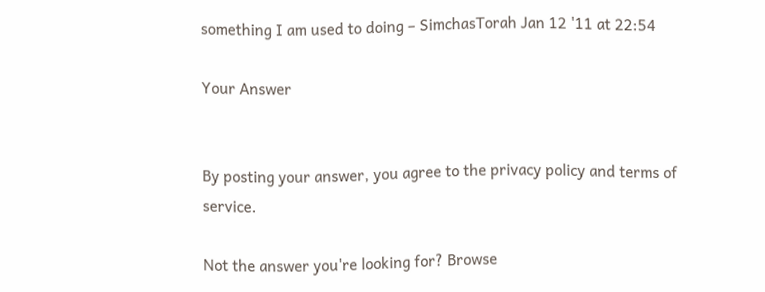something I am used to doing – SimchasTorah Jan 12 '11 at 22:54

Your Answer


By posting your answer, you agree to the privacy policy and terms of service.

Not the answer you're looking for? Browse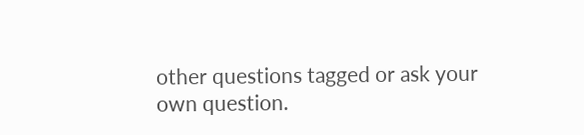other questions tagged or ask your own question.